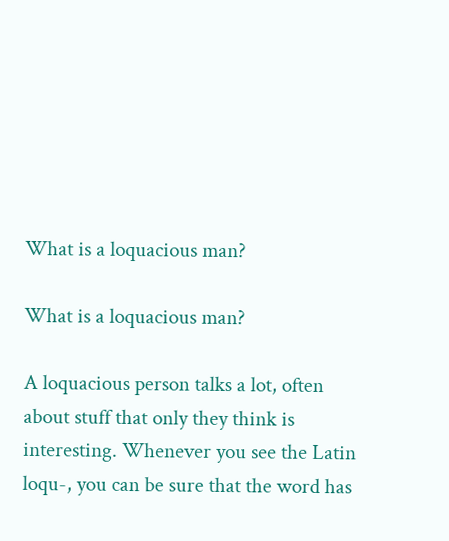What is a loquacious man?

What is a loquacious man?

A loquacious person talks a lot, often about stuff that only they think is interesting. Whenever you see the Latin loqu-, you can be sure that the word has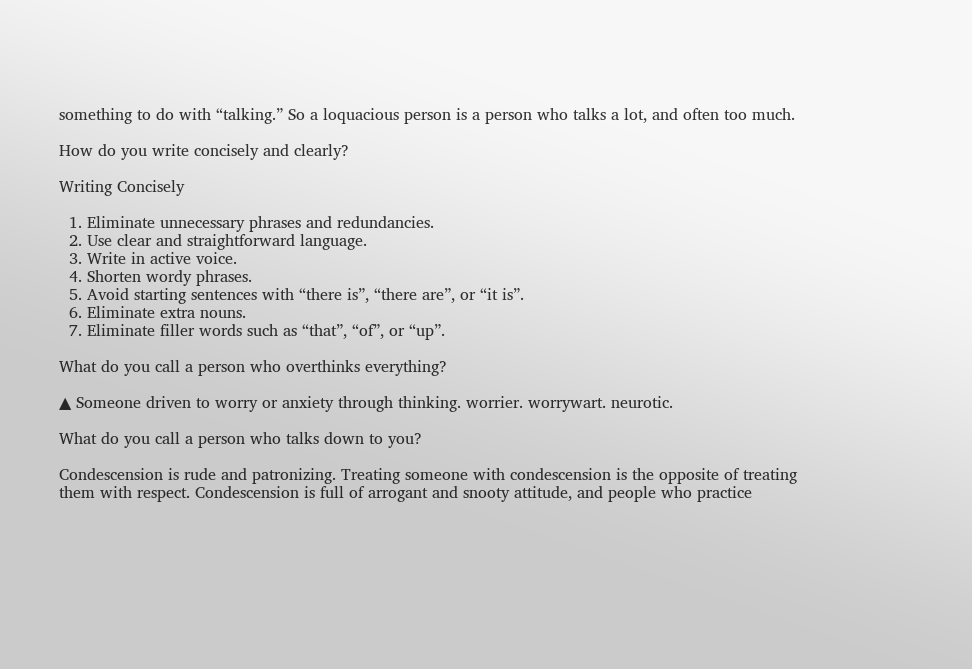something to do with “talking.” So a loquacious person is a person who talks a lot, and often too much.

How do you write concisely and clearly?

Writing Concisely

  1. Eliminate unnecessary phrases and redundancies.
  2. Use clear and straightforward language.
  3. Write in active voice.
  4. Shorten wordy phrases.
  5. Avoid starting sentences with “there is”, “there are”, or “it is”.
  6. Eliminate extra nouns.
  7. Eliminate filler words such as “that”, “of”, or “up”.

What do you call a person who overthinks everything?

▲ Someone driven to worry or anxiety through thinking. worrier. worrywart. neurotic.

What do you call a person who talks down to you?

Condescension is rude and patronizing. Treating someone with condescension is the opposite of treating them with respect. Condescension is full of arrogant and snooty attitude, and people who practice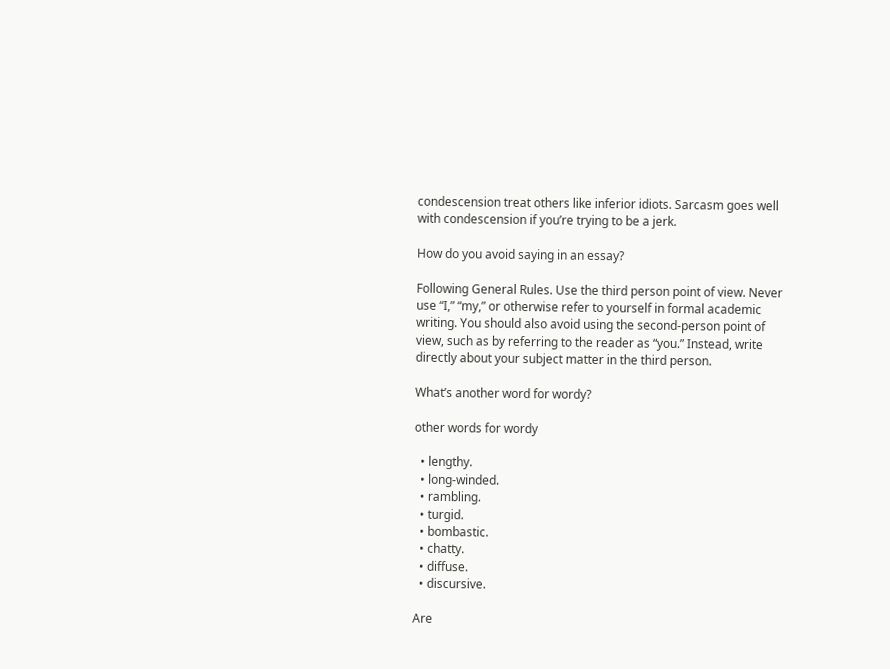condescension treat others like inferior idiots. Sarcasm goes well with condescension if you’re trying to be a jerk.

How do you avoid saying in an essay?

Following General Rules. Use the third person point of view. Never use “I,” “my,” or otherwise refer to yourself in formal academic writing. You should also avoid using the second-person point of view, such as by referring to the reader as “you.” Instead, write directly about your subject matter in the third person.

What’s another word for wordy?

other words for wordy

  • lengthy.
  • long-winded.
  • rambling.
  • turgid.
  • bombastic.
  • chatty.
  • diffuse.
  • discursive.

Are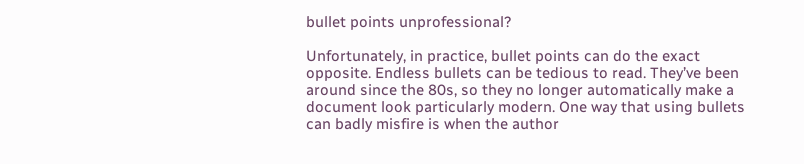bullet points unprofessional?

Unfortunately, in practice, bullet points can do the exact opposite. Endless bullets can be tedious to read. They’ve been around since the 80s, so they no longer automatically make a document look particularly modern. One way that using bullets can badly misfire is when the author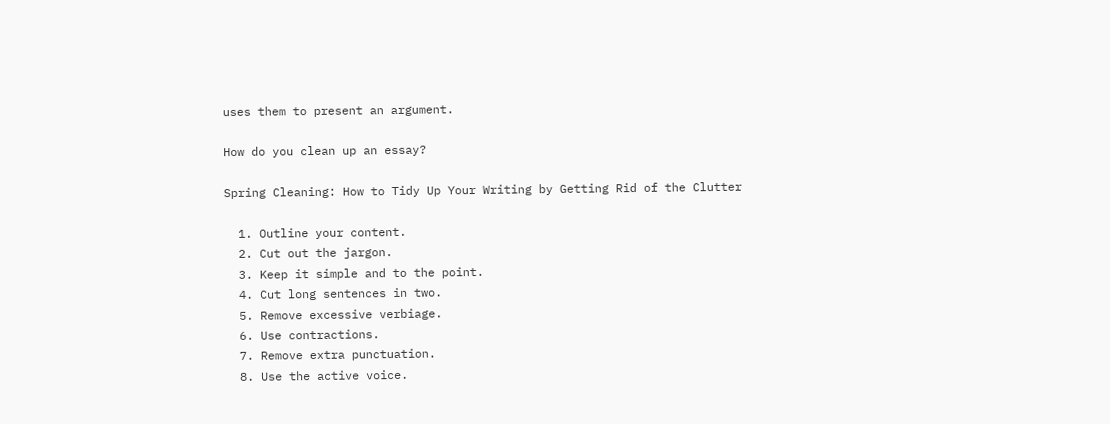uses them to present an argument.

How do you clean up an essay?

Spring Cleaning: How to Tidy Up Your Writing by Getting Rid of the Clutter

  1. Outline your content.
  2. Cut out the jargon.
  3. Keep it simple and to the point.
  4. Cut long sentences in two.
  5. Remove excessive verbiage.
  6. Use contractions.
  7. Remove extra punctuation.
  8. Use the active voice.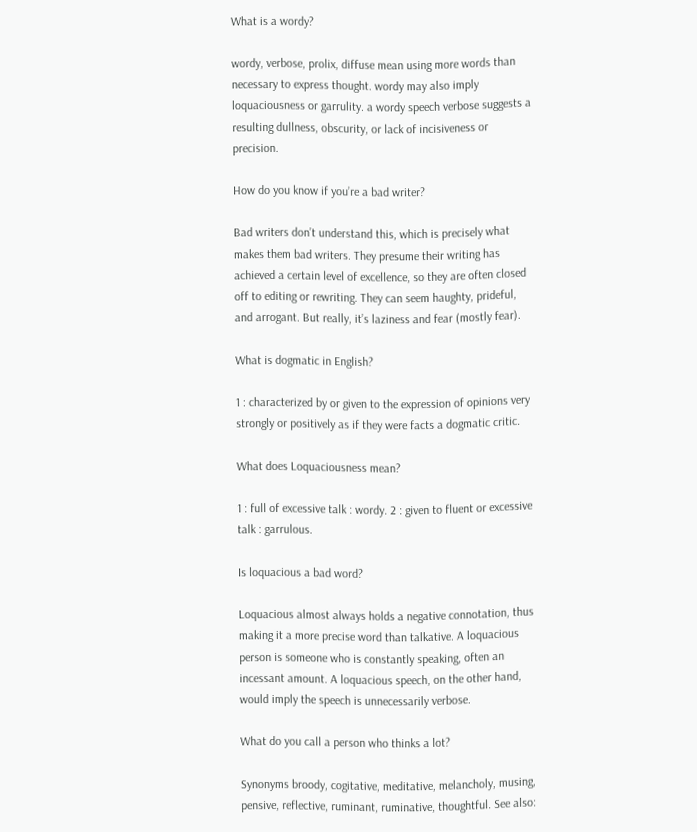What is a wordy?

wordy, verbose, prolix, diffuse mean using more words than necessary to express thought. wordy may also imply loquaciousness or garrulity. a wordy speech verbose suggests a resulting dullness, obscurity, or lack of incisiveness or precision.

How do you know if you’re a bad writer?

Bad writers don’t understand this, which is precisely what makes them bad writers. They presume their writing has achieved a certain level of excellence, so they are often closed off to editing or rewriting. They can seem haughty, prideful, and arrogant. But really, it’s laziness and fear (mostly fear).

What is dogmatic in English?

1 : characterized by or given to the expression of opinions very strongly or positively as if they were facts a dogmatic critic.

What does Loquaciousness mean?

1 : full of excessive talk : wordy. 2 : given to fluent or excessive talk : garrulous.

Is loquacious a bad word?

Loquacious almost always holds a negative connotation, thus making it a more precise word than talkative. A loquacious person is someone who is constantly speaking, often an incessant amount. A loquacious speech, on the other hand, would imply the speech is unnecessarily verbose.

What do you call a person who thinks a lot?

Synonyms broody, cogitative, meditative, melancholy, musing, pensive, reflective, ruminant, ruminative, thoughtful. See also: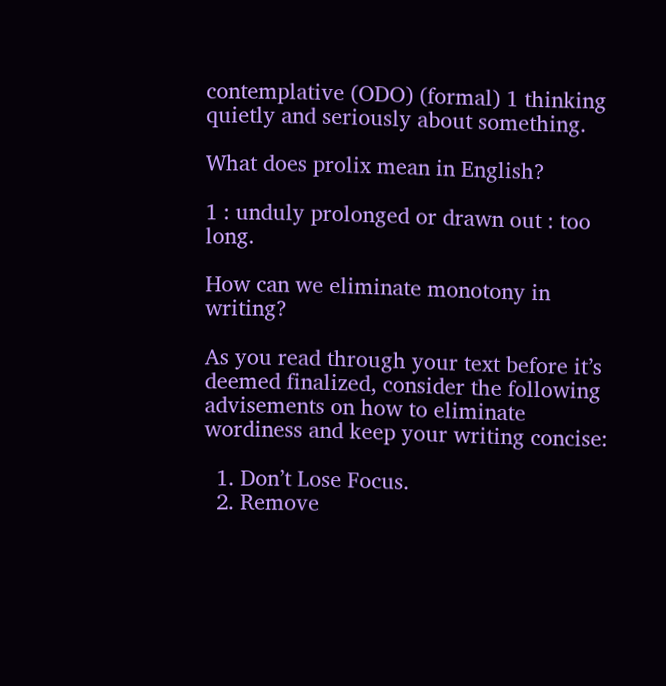contemplative (ODO) (formal) 1 thinking quietly and seriously about something.

What does prolix mean in English?

1 : unduly prolonged or drawn out : too long.

How can we eliminate monotony in writing?

As you read through your text before it’s deemed finalized, consider the following advisements on how to eliminate wordiness and keep your writing concise:

  1. Don’t Lose Focus.
  2. Remove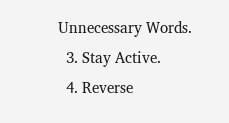Unnecessary Words.
  3. Stay Active.
  4. Reverse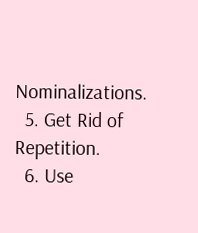Nominalizations.
  5. Get Rid of Repetition.
  6. Use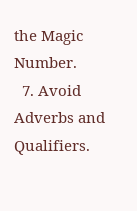the Magic Number.
  7. Avoid Adverbs and Qualifiers.